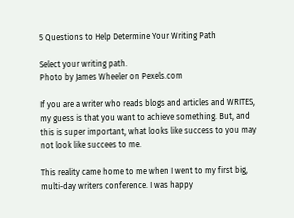5 Questions to Help Determine Your Writing Path

Select your writing path.
Photo by James Wheeler on Pexels.com

If you are a writer who reads blogs and articles and WRITES, my guess is that you want to achieve something. But, and this is super important, what looks like success to you may not look like succees to me.

This reality came home to me when I went to my first big, multi-day writers conference. I was happy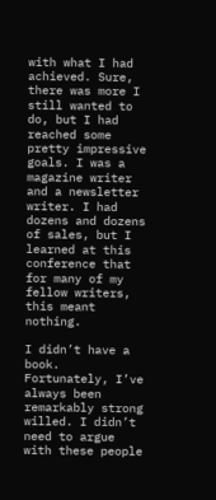with what I had achieved. Sure, there was more I still wanted to do, but I had reached some pretty impressive goals. I was a magazine writer and a newsletter writer. I had dozens and dozens of sales, but I learned at this conference that for many of my fellow writers, this meant nothing.

I didn’t have a book. Fortunately, I’ve always been remarkably strong willed. I didn’t need to argue with these people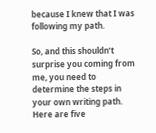because I knew that I was following my path.

So, and this shouldn’t surprise you coming from me, you need to determine the steps in your own writing path. Here are five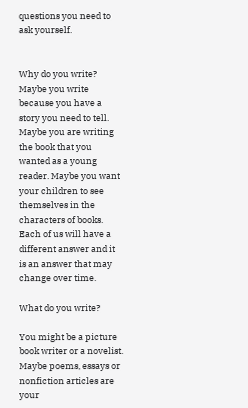questions you need to ask yourself.


Why do you write? Maybe you write because you have a story you need to tell. Maybe you are writing the book that you wanted as a young reader. Maybe you want your children to see themselves in the characters of books. Each of us will have a different answer and it is an answer that may change over time.

What do you write?

You might be a picture book writer or a novelist. Maybe poems, essays or nonfiction articles are your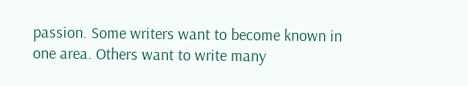passion. Some writers want to become known in one area. Others want to write many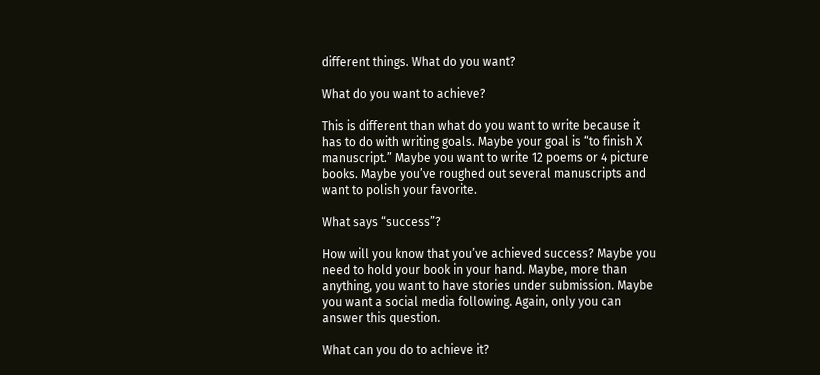different things. What do you want?

What do you want to achieve?

This is different than what do you want to write because it has to do with writing goals. Maybe your goal is “to finish X manuscript.” Maybe you want to write 12 poems or 4 picture books. Maybe you’ve roughed out several manuscripts and want to polish your favorite.

What says “success”?

How will you know that you’ve achieved success? Maybe you need to hold your book in your hand. Maybe, more than anything, you want to have stories under submission. Maybe you want a social media following. Again, only you can answer this question.

What can you do to achieve it?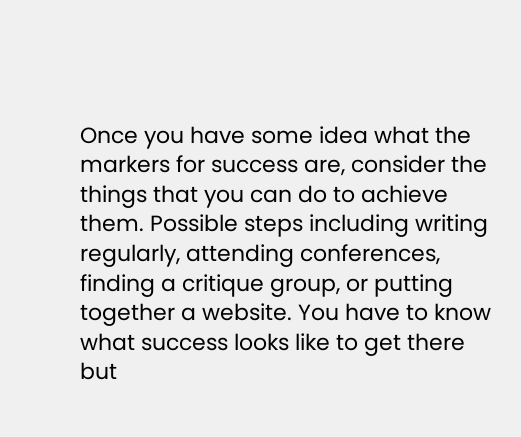Once you have some idea what the markers for success are, consider the things that you can do to achieve them. Possible steps including writing regularly, attending conferences, finding a critique group, or putting together a website. You have to know what success looks like to get there but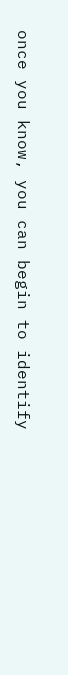once you know, you can begin to identify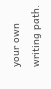your own writing path.